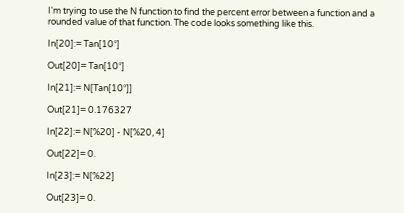I'm trying to use the N function to find the percent error between a function and a rounded value of that function. The code looks something like this.

In[20]:= Tan[10°]

Out[20]= Tan[10°]

In[21]:= N[Tan[10°]]

Out[21]= 0.176327

In[22]:= N[%20] - N[%20, 4]

Out[22]= 0.

In[23]:= N[%22]

Out[23]= 0.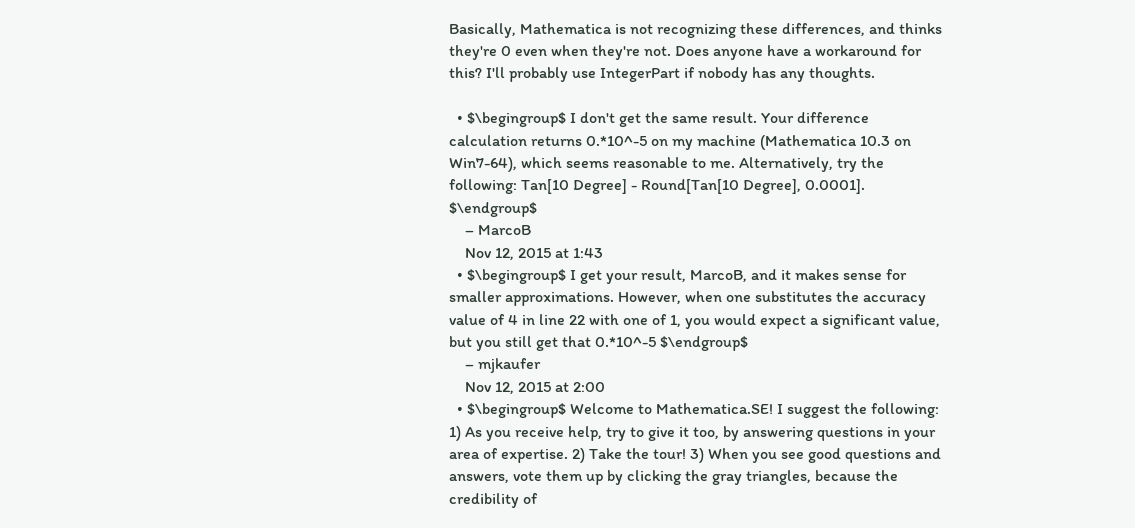Basically, Mathematica is not recognizing these differences, and thinks they're 0 even when they're not. Does anyone have a workaround for this? I'll probably use IntegerPart if nobody has any thoughts.

  • $\begingroup$ I don't get the same result. Your difference calculation returns 0.*10^-5 on my machine (Mathematica 10.3 on Win7-64), which seems reasonable to me. Alternatively, try the following: Tan[10 Degree] - Round[Tan[10 Degree], 0.0001]. $\endgroup$
    – MarcoB
    Nov 12, 2015 at 1:43
  • $\begingroup$ I get your result, MarcoB, and it makes sense for smaller approximations. However, when one substitutes the accuracy value of 4 in line 22 with one of 1, you would expect a significant value, but you still get that 0.*10^-5 $\endgroup$
    – mjkaufer
    Nov 12, 2015 at 2:00
  • $\begingroup$ Welcome to Mathematica.SE! I suggest the following: 1) As you receive help, try to give it too, by answering questions in your area of expertise. 2) Take the tour! 3) When you see good questions and answers, vote them up by clicking the gray triangles, because the credibility of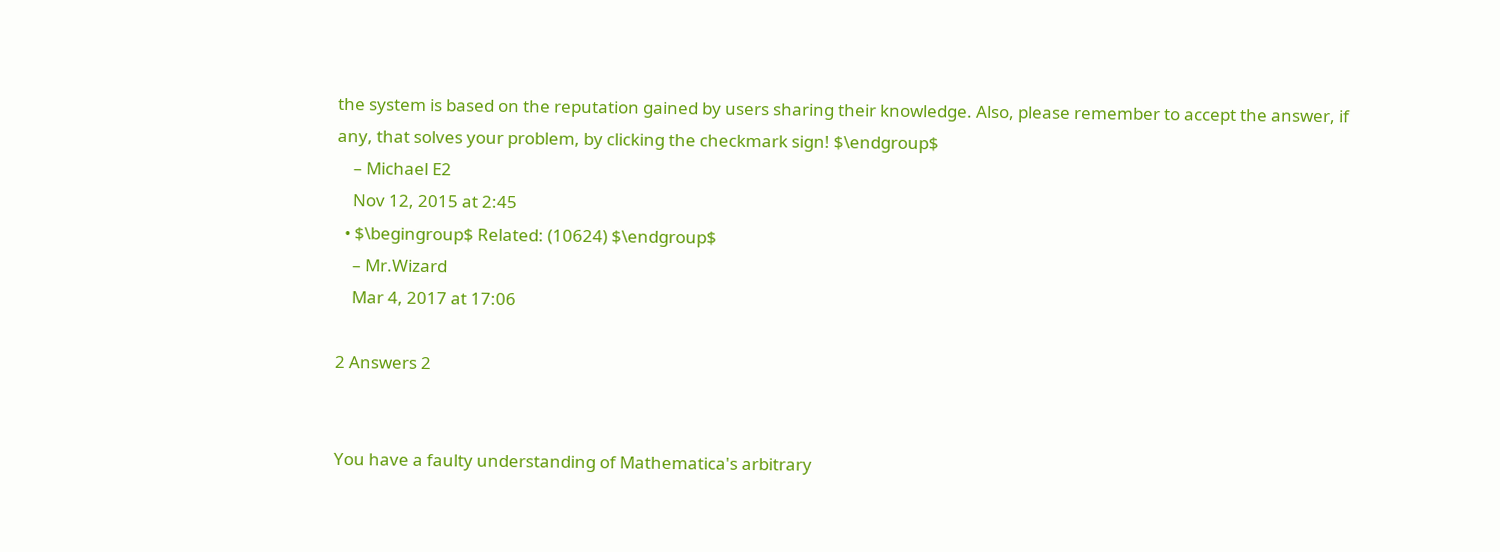the system is based on the reputation gained by users sharing their knowledge. Also, please remember to accept the answer, if any, that solves your problem, by clicking the checkmark sign! $\endgroup$
    – Michael E2
    Nov 12, 2015 at 2:45
  • $\begingroup$ Related: (10624) $\endgroup$
    – Mr.Wizard
    Mar 4, 2017 at 17:06

2 Answers 2


You have a faulty understanding of Mathematica's arbitrary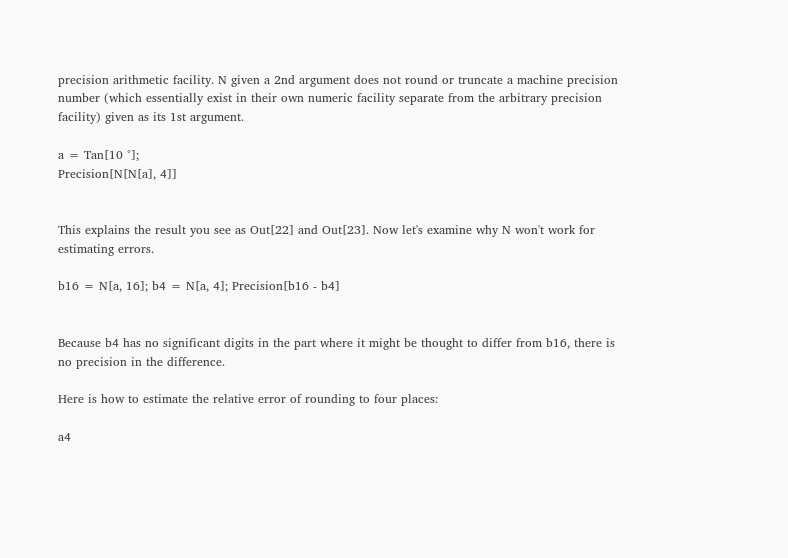precision arithmetic facility. N given a 2nd argument does not round or truncate a machine precision number (which essentially exist in their own numeric facility separate from the arbitrary precision facility) given as its 1st argument.

a = Tan[10 °];
Precision[N[N[a], 4]]


This explains the result you see as Out[22] and Out[23]. Now let's examine why N won't work for estimating errors.

b16 = N[a, 16]; b4 = N[a, 4]; Precision[b16 - b4]


Because b4 has no significant digits in the part where it might be thought to differ from b16, there is no precision in the difference.

Here is how to estimate the relative error of rounding to four places:

a4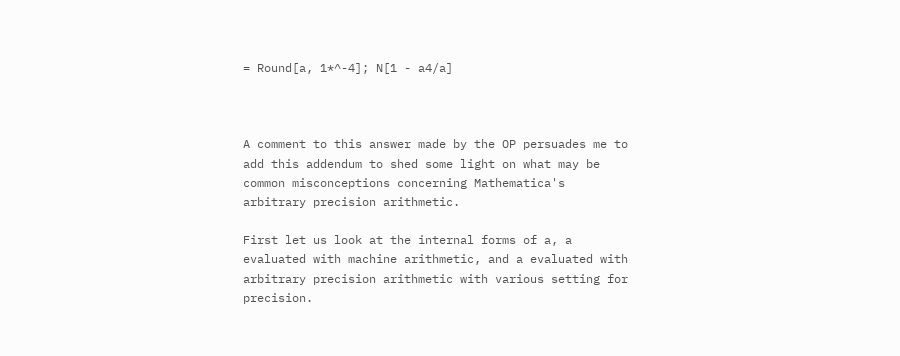= Round[a, 1*^-4]; N[1 - a4/a]



A comment to this answer made by the OP persuades me to add this addendum to shed some light on what may be common misconceptions concerning Mathematica's arbitrary precision arithmetic.

First let us look at the internal forms of a, a evaluated with machine arithmetic, and a evaluated with arbitrary precision arithmetic with various setting for precision.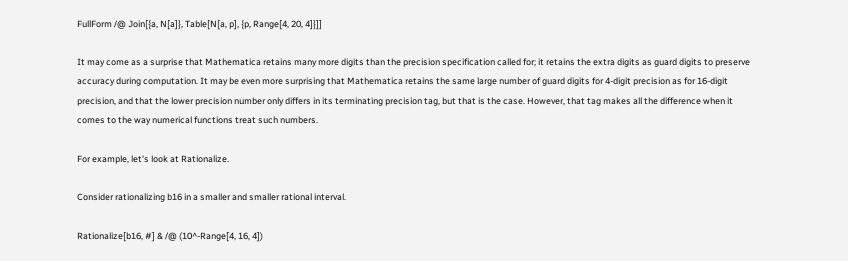FullForm /@ Join[{a, N[a]}, Table[N[a, p], {p, Range[4, 20, 4]}]]

It may come as a surprise that Mathematica retains many more digits than the precision specification called for; it retains the extra digits as guard digits to preserve accuracy during computation. It may be even more surprising that Mathematica retains the same large number of guard digits for 4-digit precision as for 16-digit precision, and that the lower precision number only differs in its terminating precision tag, but that is the case. However, that tag makes all the difference when it comes to the way numerical functions treat such numbers.

For example, let's look at Rationalize.

Consider rationalizing b16 in a smaller and smaller rational interval.

Rationalize[b16, #] & /@ (10^-Range[4, 16, 4])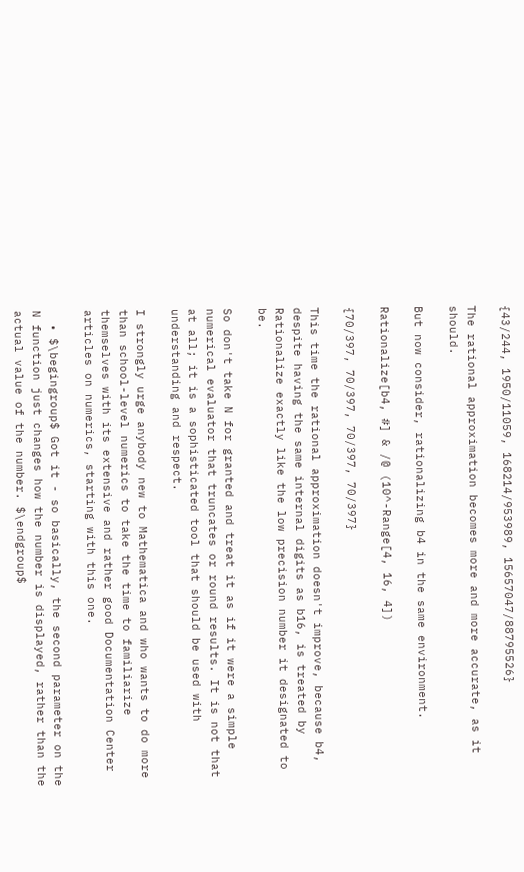{43/244, 1950/11059, 168214/953989, 15657047/88795526}

The rational approximation becomes more and more accurate, as it should.

But now consider, rationalizing b4 in the same environment.

Rationalize[b4, #] & /@ (10^-Range[4, 16, 4])

{70/397, 70/397, 70/397, 70/397}

This time the rational approximation doesn't improve, because b4, despite having the same internal digits as b16, is treated by Rationalize exactly like the low precision number it designated to be.

So don't take N for granted and treat it as if it were a simple numerical evaluator that truncates or round results. It is not that at all; it is a sophisticated tool that should be used with understanding and respect.

I strongly urge anybody new to Mathematica and who wants to do more than school-level numerics to take the time to familiarize themselves with its extensive and rather good Documentation Center articles on numerics, starting with this one.

  • $\begingroup$ Got it - so basically, the second parameter on the N function just changes how the number is displayed, rather than the actual value of the number. $\endgroup$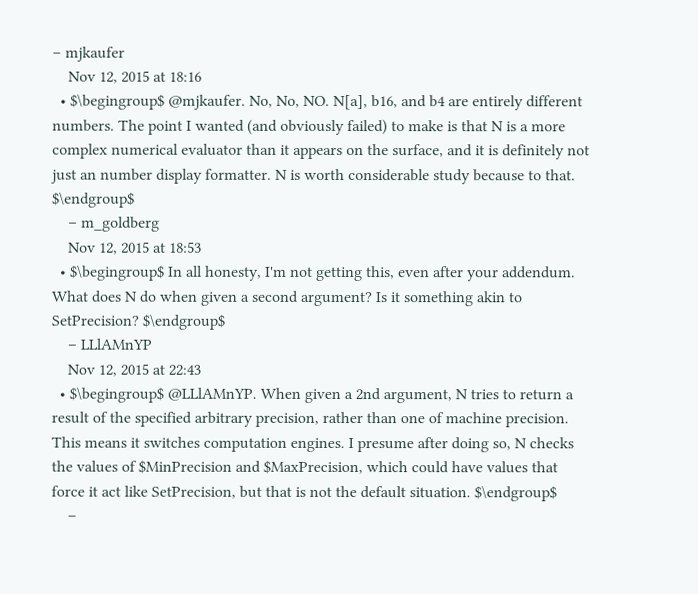– mjkaufer
    Nov 12, 2015 at 18:16
  • $\begingroup$ @mjkaufer. No, No, NO. N[a], b16, and b4 are entirely different numbers. The point I wanted (and obviously failed) to make is that N is a more complex numerical evaluator than it appears on the surface, and it is definitely not just an number display formatter. N is worth considerable study because to that. $\endgroup$
    – m_goldberg
    Nov 12, 2015 at 18:53
  • $\begingroup$ In all honesty, I'm not getting this, even after your addendum. What does N do when given a second argument? Is it something akin to SetPrecision? $\endgroup$
    – LLlAMnYP
    Nov 12, 2015 at 22:43
  • $\begingroup$ @LLlAMnYP. When given a 2nd argument, N tries to return a result of the specified arbitrary precision, rather than one of machine precision. This means it switches computation engines. I presume after doing so, N checks the values of $MinPrecision and $MaxPrecision, which could have values that force it act like SetPrecision, but that is not the default situation. $\endgroup$
    –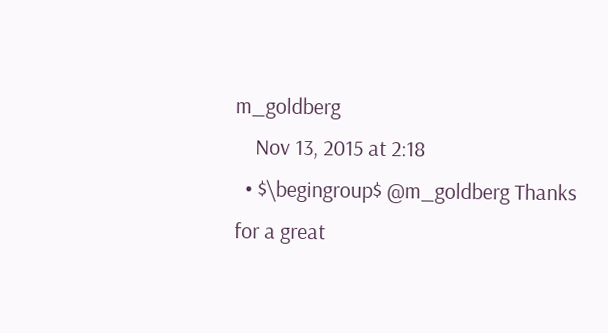m_goldberg
    Nov 13, 2015 at 2:18
  • $\begingroup$ @m_goldberg Thanks for a great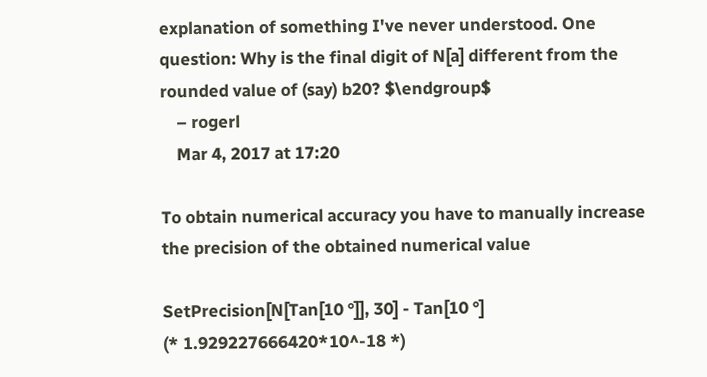explanation of something I've never understood. One question: Why is the final digit of N[a] different from the rounded value of (say) b20? $\endgroup$
    – rogerl
    Mar 4, 2017 at 17:20

To obtain numerical accuracy you have to manually increase the precision of the obtained numerical value

SetPrecision[N[Tan[10 °]], 30] - Tan[10 °]
(* 1.929227666420*10^-18 *)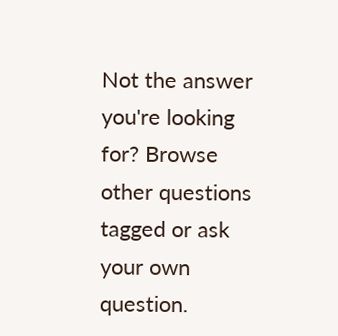Not the answer you're looking for? Browse other questions tagged or ask your own question.